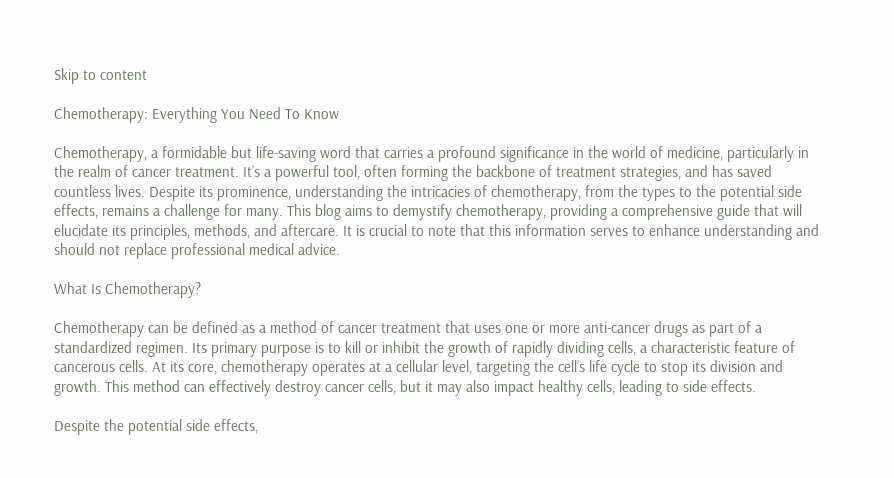Skip to content

Chemotherapy: Everything You Need To Know

Chemotherapy, a formidable but life-saving word that carries a profound significance in the world of medicine, particularly in the realm of cancer treatment. It’s a powerful tool, often forming the backbone of treatment strategies, and has saved countless lives. Despite its prominence, understanding the intricacies of chemotherapy, from the types to the potential side effects, remains a challenge for many. This blog aims to demystify chemotherapy, providing a comprehensive guide that will elucidate its principles, methods, and aftercare. It is crucial to note that this information serves to enhance understanding and should not replace professional medical advice.

What Is Chemotherapy?

Chemotherapy can be defined as a method of cancer treatment that uses one or more anti-cancer drugs as part of a standardized regimen. Its primary purpose is to kill or inhibit the growth of rapidly dividing cells, a characteristic feature of cancerous cells. At its core, chemotherapy operates at a cellular level, targeting the cell’s life cycle to stop its division and growth. This method can effectively destroy cancer cells, but it may also impact healthy cells, leading to side effects.

Despite the potential side effects,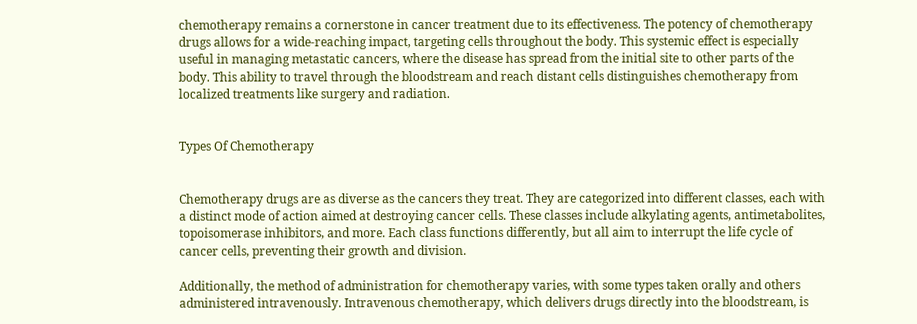chemotherapy remains a cornerstone in cancer treatment due to its effectiveness. The potency of chemotherapy drugs allows for a wide-reaching impact, targeting cells throughout the body. This systemic effect is especially useful in managing metastatic cancers, where the disease has spread from the initial site to other parts of the body. This ability to travel through the bloodstream and reach distant cells distinguishes chemotherapy from localized treatments like surgery and radiation.


Types Of Chemotherapy


Chemotherapy drugs are as diverse as the cancers they treat. They are categorized into different classes, each with a distinct mode of action aimed at destroying cancer cells. These classes include alkylating agents, antimetabolites, topoisomerase inhibitors, and more. Each class functions differently, but all aim to interrupt the life cycle of cancer cells, preventing their growth and division.

Additionally, the method of administration for chemotherapy varies, with some types taken orally and others administered intravenously. Intravenous chemotherapy, which delivers drugs directly into the bloodstream, is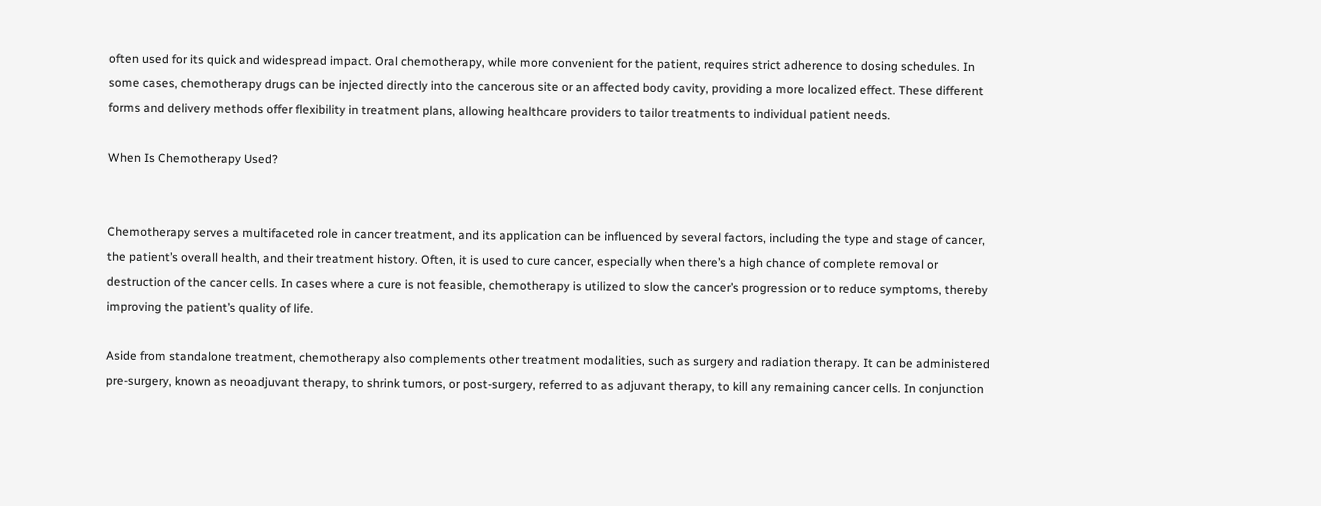often used for its quick and widespread impact. Oral chemotherapy, while more convenient for the patient, requires strict adherence to dosing schedules. In some cases, chemotherapy drugs can be injected directly into the cancerous site or an affected body cavity, providing a more localized effect. These different forms and delivery methods offer flexibility in treatment plans, allowing healthcare providers to tailor treatments to individual patient needs.

When Is Chemotherapy Used?


Chemotherapy serves a multifaceted role in cancer treatment, and its application can be influenced by several factors, including the type and stage of cancer, the patient’s overall health, and their treatment history. Often, it is used to cure cancer, especially when there’s a high chance of complete removal or destruction of the cancer cells. In cases where a cure is not feasible, chemotherapy is utilized to slow the cancer’s progression or to reduce symptoms, thereby improving the patient’s quality of life.

Aside from standalone treatment, chemotherapy also complements other treatment modalities, such as surgery and radiation therapy. It can be administered pre-surgery, known as neoadjuvant therapy, to shrink tumors, or post-surgery, referred to as adjuvant therapy, to kill any remaining cancer cells. In conjunction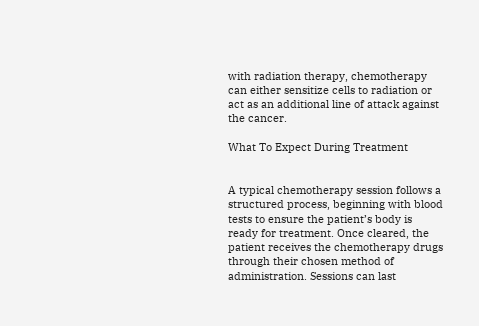with radiation therapy, chemotherapy can either sensitize cells to radiation or act as an additional line of attack against the cancer.

What To Expect During Treatment


A typical chemotherapy session follows a structured process, beginning with blood tests to ensure the patient’s body is ready for treatment. Once cleared, the patient receives the chemotherapy drugs through their chosen method of administration. Sessions can last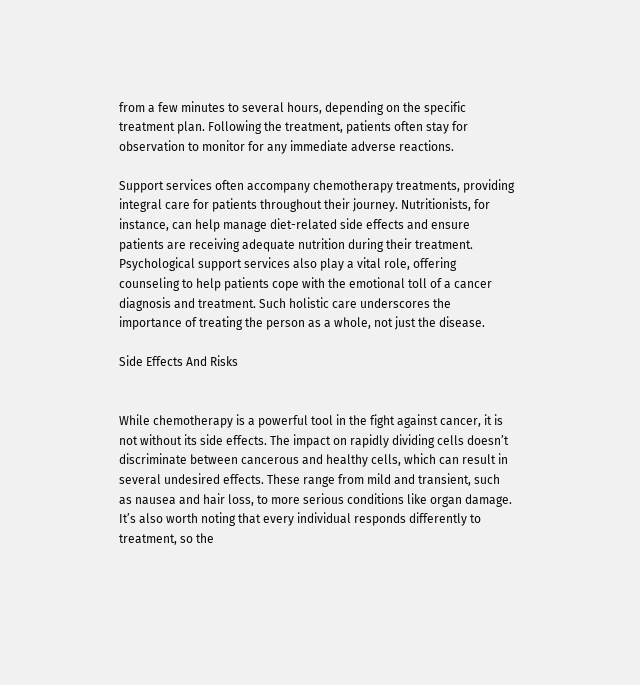from a few minutes to several hours, depending on the specific treatment plan. Following the treatment, patients often stay for observation to monitor for any immediate adverse reactions.

Support services often accompany chemotherapy treatments, providing integral care for patients throughout their journey. Nutritionists, for instance, can help manage diet-related side effects and ensure patients are receiving adequate nutrition during their treatment. Psychological support services also play a vital role, offering counseling to help patients cope with the emotional toll of a cancer diagnosis and treatment. Such holistic care underscores the importance of treating the person as a whole, not just the disease.

Side Effects And Risks


While chemotherapy is a powerful tool in the fight against cancer, it is not without its side effects. The impact on rapidly dividing cells doesn’t discriminate between cancerous and healthy cells, which can result in several undesired effects. These range from mild and transient, such as nausea and hair loss, to more serious conditions like organ damage. It’s also worth noting that every individual responds differently to treatment, so the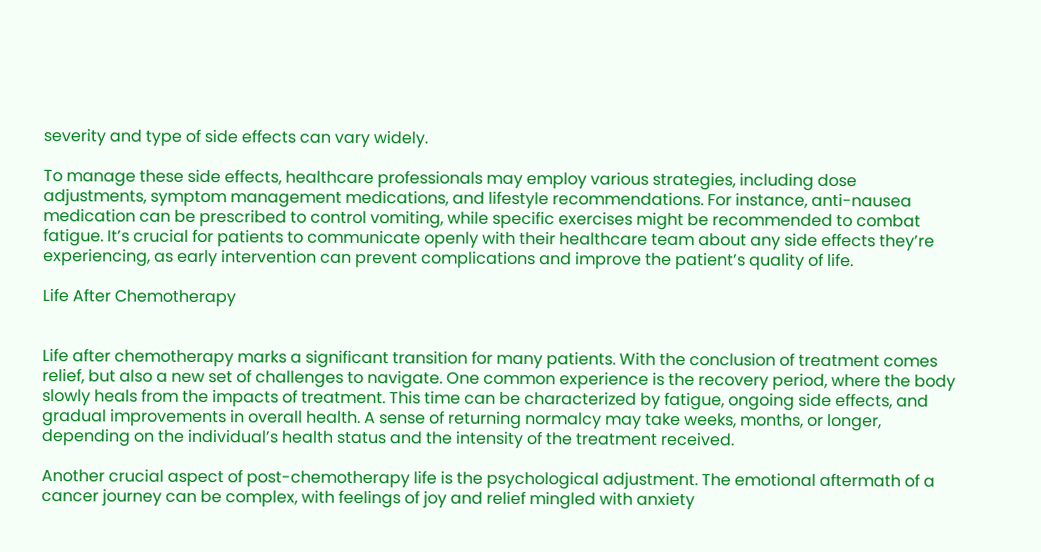severity and type of side effects can vary widely.

To manage these side effects, healthcare professionals may employ various strategies, including dose adjustments, symptom management medications, and lifestyle recommendations. For instance, anti-nausea medication can be prescribed to control vomiting, while specific exercises might be recommended to combat fatigue. It’s crucial for patients to communicate openly with their healthcare team about any side effects they’re experiencing, as early intervention can prevent complications and improve the patient’s quality of life.

Life After Chemotherapy


Life after chemotherapy marks a significant transition for many patients. With the conclusion of treatment comes relief, but also a new set of challenges to navigate. One common experience is the recovery period, where the body slowly heals from the impacts of treatment. This time can be characterized by fatigue, ongoing side effects, and gradual improvements in overall health. A sense of returning normalcy may take weeks, months, or longer, depending on the individual’s health status and the intensity of the treatment received.

Another crucial aspect of post-chemotherapy life is the psychological adjustment. The emotional aftermath of a cancer journey can be complex, with feelings of joy and relief mingled with anxiety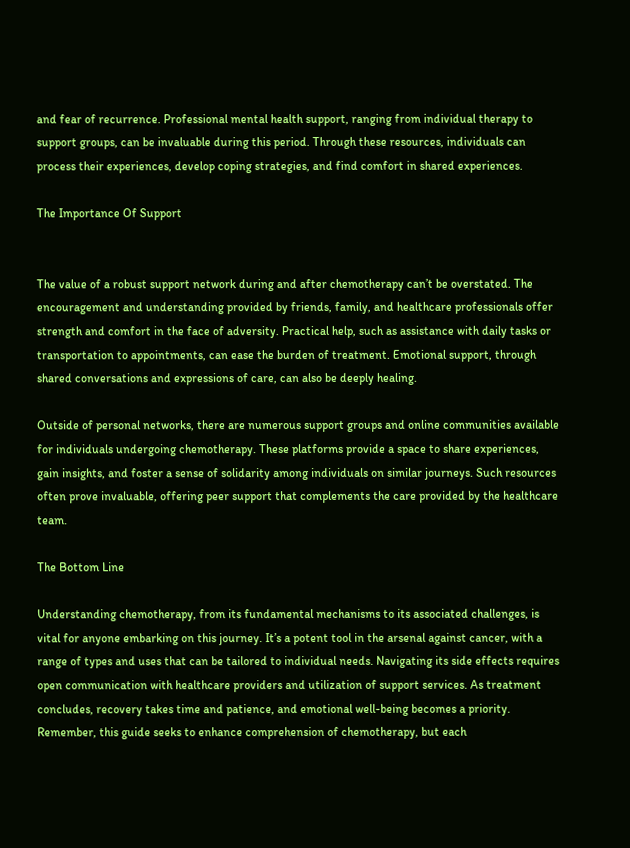and fear of recurrence. Professional mental health support, ranging from individual therapy to support groups, can be invaluable during this period. Through these resources, individuals can process their experiences, develop coping strategies, and find comfort in shared experiences.

The Importance Of Support


The value of a robust support network during and after chemotherapy can’t be overstated. The encouragement and understanding provided by friends, family, and healthcare professionals offer strength and comfort in the face of adversity. Practical help, such as assistance with daily tasks or transportation to appointments, can ease the burden of treatment. Emotional support, through shared conversations and expressions of care, can also be deeply healing.

Outside of personal networks, there are numerous support groups and online communities available for individuals undergoing chemotherapy. These platforms provide a space to share experiences, gain insights, and foster a sense of solidarity among individuals on similar journeys. Such resources often prove invaluable, offering peer support that complements the care provided by the healthcare team.

The Bottom Line

Understanding chemotherapy, from its fundamental mechanisms to its associated challenges, is vital for anyone embarking on this journey. It’s a potent tool in the arsenal against cancer, with a range of types and uses that can be tailored to individual needs. Navigating its side effects requires open communication with healthcare providers and utilization of support services. As treatment concludes, recovery takes time and patience, and emotional well-being becomes a priority. Remember, this guide seeks to enhance comprehension of chemotherapy, but each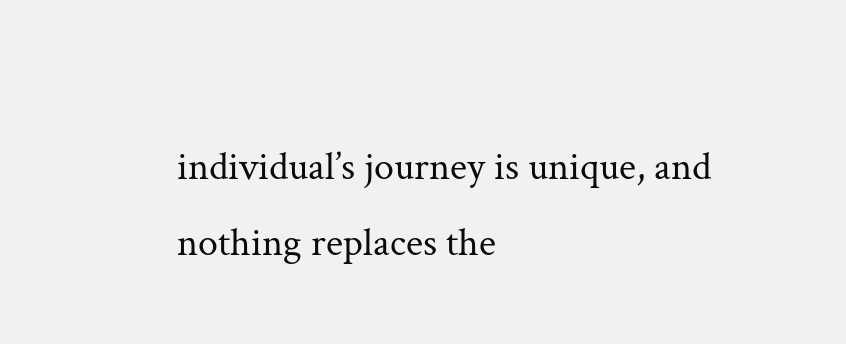individual’s journey is unique, and nothing replaces the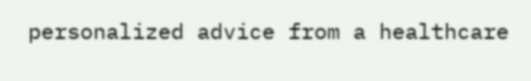personalized advice from a healthcare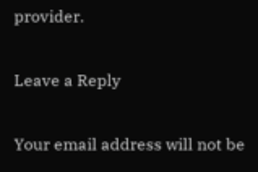provider.

Leave a Reply

Your email address will not be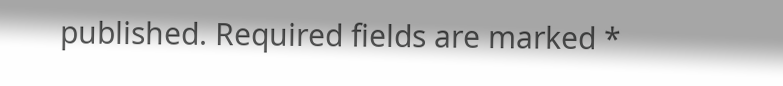published. Required fields are marked *